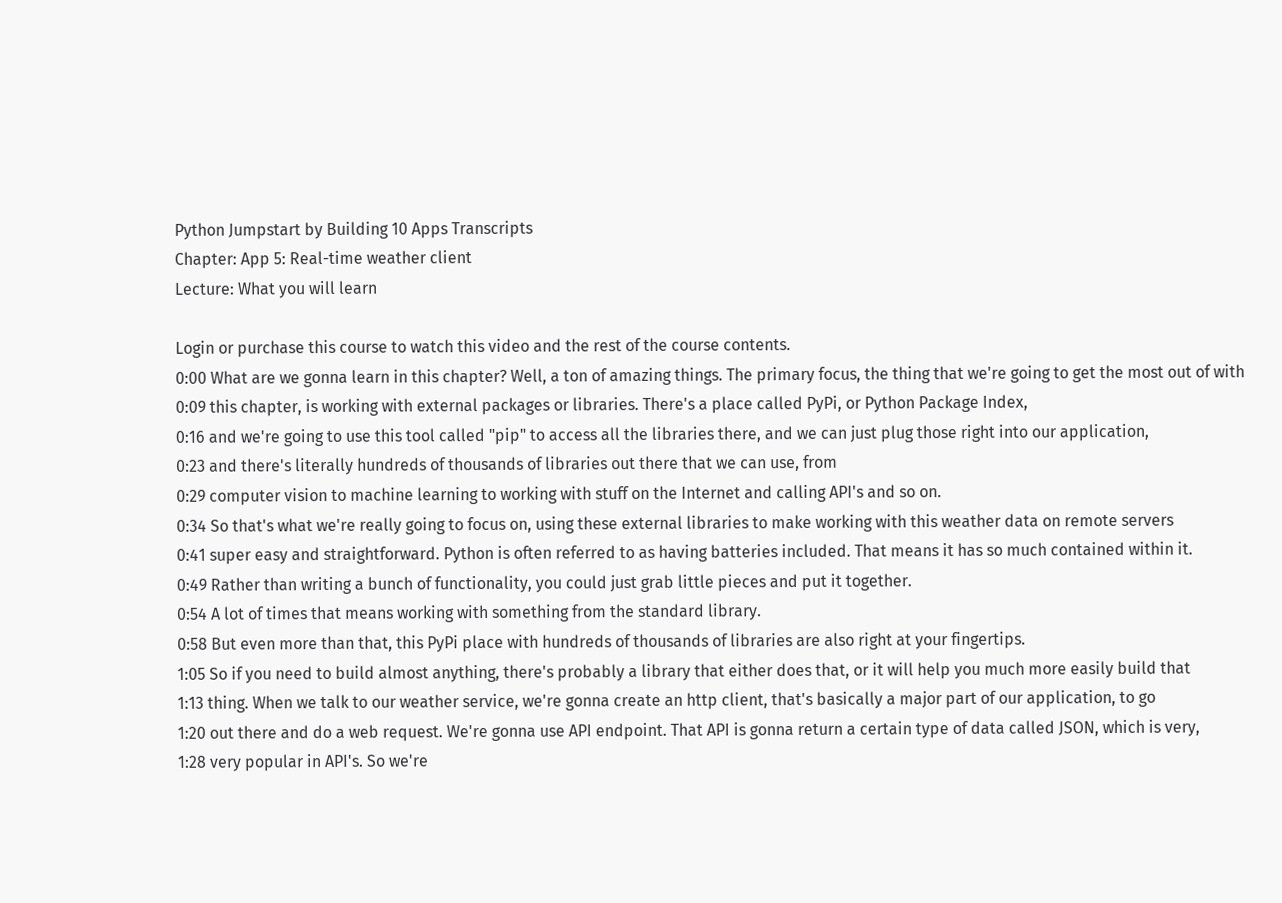Python Jumpstart by Building 10 Apps Transcripts
Chapter: App 5: Real-time weather client
Lecture: What you will learn

Login or purchase this course to watch this video and the rest of the course contents.
0:00 What are we gonna learn in this chapter? Well, a ton of amazing things. The primary focus, the thing that we're going to get the most out of with
0:09 this chapter, is working with external packages or libraries. There's a place called PyPi, or Python Package Index,
0:16 and we're going to use this tool called "pip" to access all the libraries there, and we can just plug those right into our application,
0:23 and there's literally hundreds of thousands of libraries out there that we can use, from
0:29 computer vision to machine learning to working with stuff on the Internet and calling API's and so on.
0:34 So that's what we're really going to focus on, using these external libraries to make working with this weather data on remote servers
0:41 super easy and straightforward. Python is often referred to as having batteries included. That means it has so much contained within it.
0:49 Rather than writing a bunch of functionality, you could just grab little pieces and put it together.
0:54 A lot of times that means working with something from the standard library.
0:58 But even more than that, this PyPi place with hundreds of thousands of libraries are also right at your fingertips.
1:05 So if you need to build almost anything, there's probably a library that either does that, or it will help you much more easily build that
1:13 thing. When we talk to our weather service, we're gonna create an http client, that's basically a major part of our application, to go
1:20 out there and do a web request. We're gonna use API endpoint. That API is gonna return a certain type of data called JSON, which is very,
1:28 very popular in API's. So we're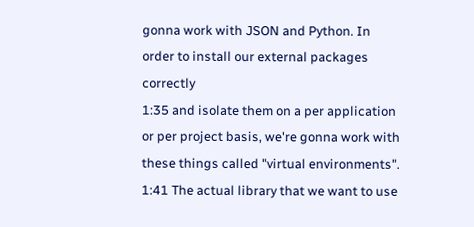gonna work with JSON and Python. In order to install our external packages correctly
1:35 and isolate them on a per application or per project basis, we're gonna work with these things called "virtual environments".
1:41 The actual library that we want to use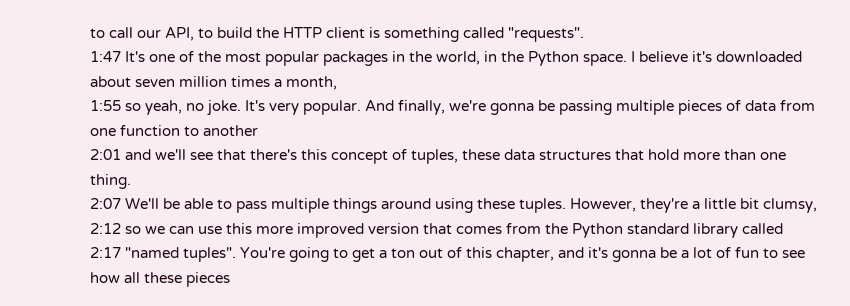to call our API, to build the HTTP client is something called "requests".
1:47 It's one of the most popular packages in the world, in the Python space. I believe it's downloaded about seven million times a month,
1:55 so yeah, no joke. It's very popular. And finally, we're gonna be passing multiple pieces of data from one function to another
2:01 and we'll see that there's this concept of tuples, these data structures that hold more than one thing.
2:07 We'll be able to pass multiple things around using these tuples. However, they're a little bit clumsy,
2:12 so we can use this more improved version that comes from the Python standard library called
2:17 "named tuples". You're going to get a ton out of this chapter, and it's gonna be a lot of fun to see how all these pieces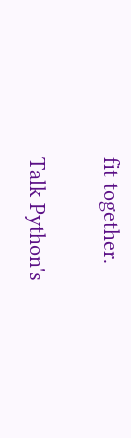fit together.

Talk Python's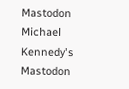Mastodon Michael Kennedy's Mastodon